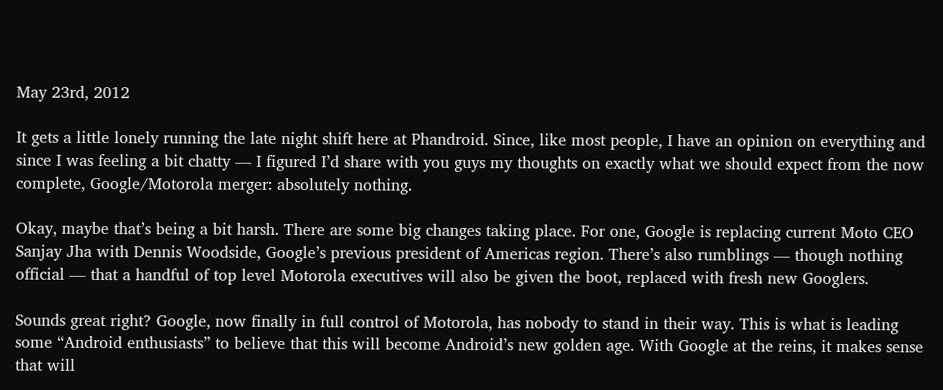May 23rd, 2012

It gets a little lonely running the late night shift here at Phandroid. Since, like most people, I have an opinion on everything and since I was feeling a bit chatty — I figured I’d share with you guys my thoughts on exactly what we should expect from the now complete, Google/Motorola merger: absolutely nothing.

Okay, maybe that’s being a bit harsh. There are some big changes taking place. For one, Google is replacing current Moto CEO Sanjay Jha with Dennis Woodside, Google’s previous president of Americas region. There’s also rumblings — though nothing official — that a handful of top level Motorola executives will also be given the boot, replaced with fresh new Googlers.

Sounds great right? Google, now finally in full control of Motorola, has nobody to stand in their way. This is what is leading some “Android enthusiasts” to believe that this will become Android’s new golden age. With Google at the reins, it makes sense that will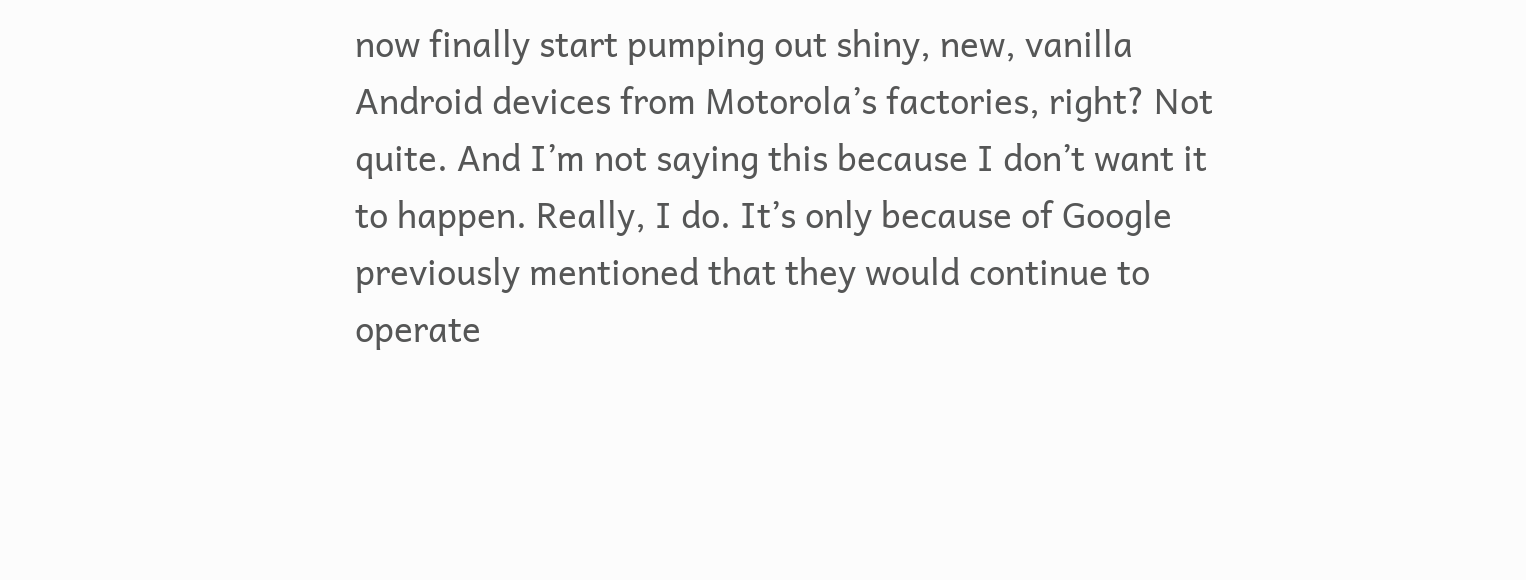now finally start pumping out shiny, new, vanilla Android devices from Motorola’s factories, right? Not quite. And I’m not saying this because I don’t want it to happen. Really, I do. It’s only because of Google previously mentioned that they would continue to operate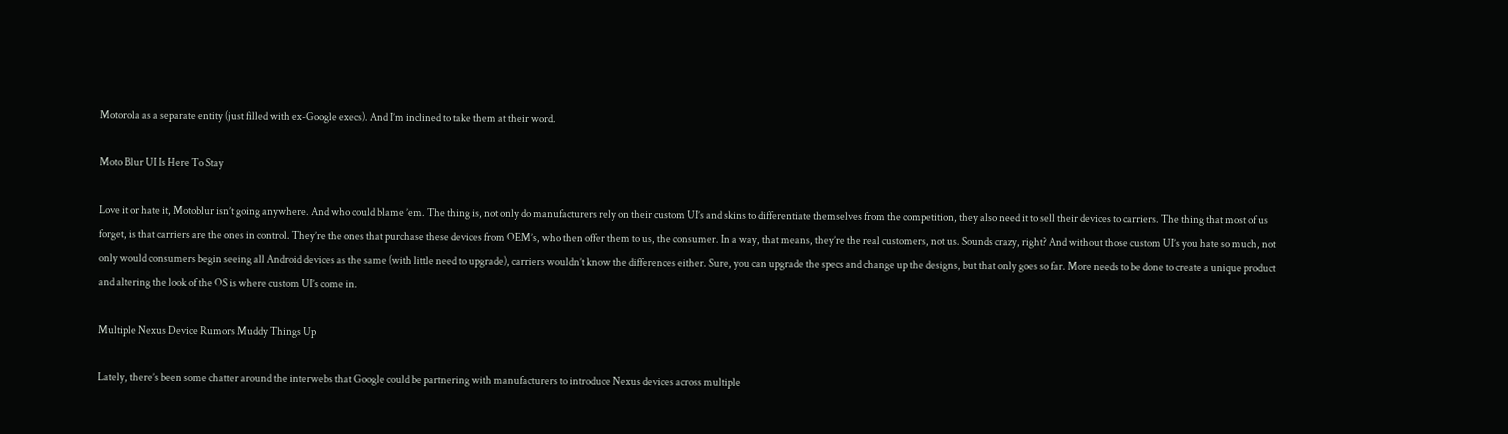Motorola as a separate entity (just filled with ex-Google execs). And I’m inclined to take them at their word.

Moto Blur UI Is Here To Stay

Love it or hate it, Motoblur isn’t going anywhere. And who could blame ’em. The thing is, not only do manufacturers rely on their custom UI’s and skins to differentiate themselves from the competition, they also need it to sell their devices to carriers. The thing that most of us forget, is that carriers are the ones in control. They’re the ones that purchase these devices from OEM’s, who then offer them to us, the consumer. In a way, that means, they’re the real customers, not us. Sounds crazy, right? And without those custom UI’s you hate so much, not only would consumers begin seeing all Android devices as the same (with little need to upgrade), carriers wouldn’t know the differences either. Sure, you can upgrade the specs and change up the designs, but that only goes so far. More needs to be done to create a unique product and altering the look of the OS is where custom UI’s come in.

Multiple Nexus Device Rumors Muddy Things Up

Lately, there’s been some chatter around the interwebs that Google could be partnering with manufacturers to introduce Nexus devices across multiple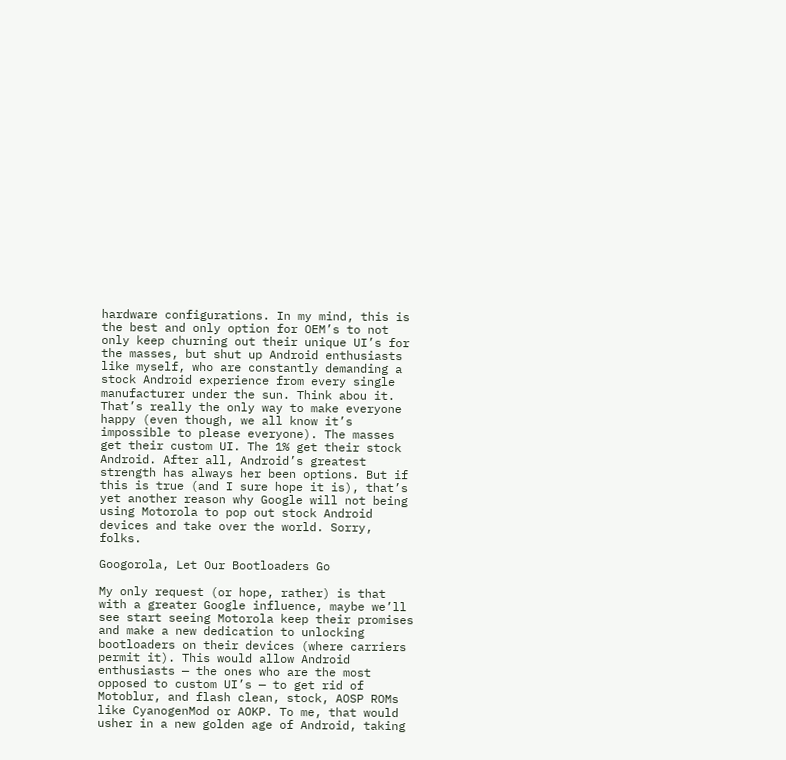hardware configurations. In my mind, this is the best and only option for OEM’s to not only keep churning out their unique UI’s for the masses, but shut up Android enthusiasts like myself, who are constantly demanding a stock Android experience from every single manufacturer under the sun. Think abou it. That’s really the only way to make everyone happy (even though, we all know it’s impossible to please everyone). The masses get their custom UI. The 1% get their stock Android. After all, Android’s greatest strength has always her been options. But if this is true (and I sure hope it is), that’s yet another reason why Google will not being using Motorola to pop out stock Android devices and take over the world. Sorry, folks.

Googorola, Let Our Bootloaders Go

My only request (or hope, rather) is that with a greater Google influence, maybe we’ll see start seeing Motorola keep their promises and make a new dedication to unlocking bootloaders on their devices (where carriers permit it). This would allow Android enthusiasts — the ones who are the most opposed to custom UI’s — to get rid of Motoblur, and flash clean, stock, AOSP ROMs like CyanogenMod or AOKP. To me, that would usher in a new golden age of Android, taking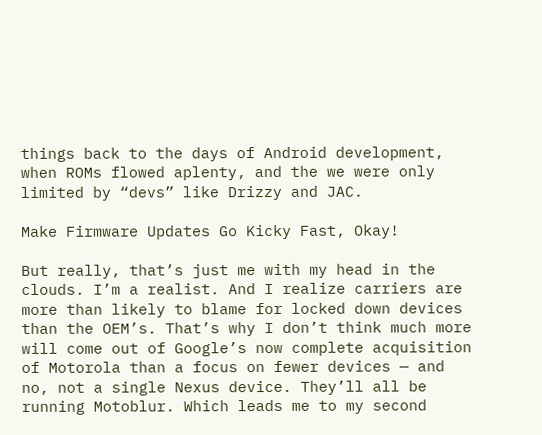things back to the days of Android development, when ROMs flowed aplenty, and the we were only limited by “devs” like Drizzy and JAC.

Make Firmware Updates Go Kicky Fast, Okay!

But really, that’s just me with my head in the clouds. I’m a realist. And I realize carriers are more than likely to blame for locked down devices than the OEM’s. That’s why I don’t think much more will come out of Google’s now complete acquisition of Motorola than a focus on fewer devices — and no, not a single Nexus device. They’ll all be running Motoblur. Which leads me to my second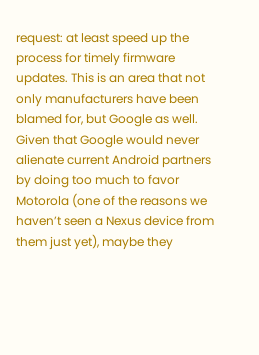request: at least speed up the process for timely firmware updates. This is an area that not only manufacturers have been blamed for, but Google as well. Given that Google would never alienate current Android partners by doing too much to favor Motorola (one of the reasons we haven’t seen a Nexus device from them just yet), maybe they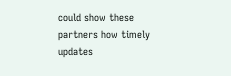could show these partners how timely updates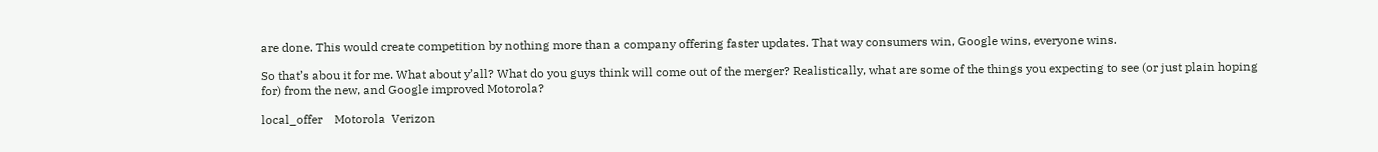are done. This would create competition by nothing more than a company offering faster updates. That way consumers win, Google wins, everyone wins.

So that’s abou it for me. What about y’all? What do you guys think will come out of the merger? Realistically, what are some of the things you expecting to see (or just plain hoping for) from the new, and Google improved Motorola?

local_offer    Motorola  Verizon